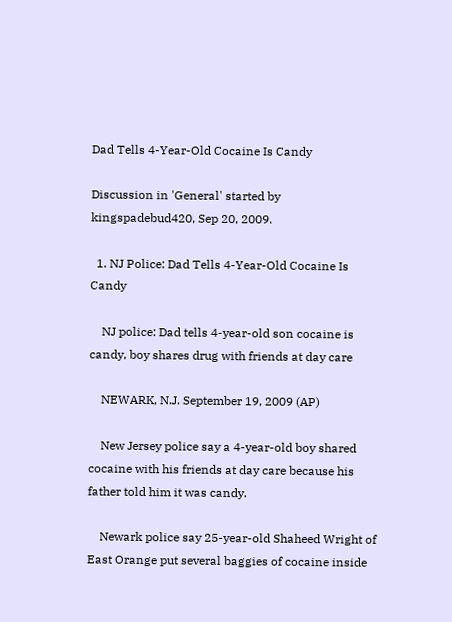Dad Tells 4-Year-Old Cocaine Is Candy

Discussion in 'General' started by kingspadebud420, Sep 20, 2009.

  1. NJ Police: Dad Tells 4-Year-Old Cocaine Is Candy

    NJ police: Dad tells 4-year-old son cocaine is candy, boy shares drug with friends at day care

    NEWARK, N.J. September 19, 2009 (AP)

    New Jersey police say a 4-year-old boy shared cocaine with his friends at day care because his father told him it was candy.

    Newark police say 25-year-old Shaheed Wright of East Orange put several baggies of cocaine inside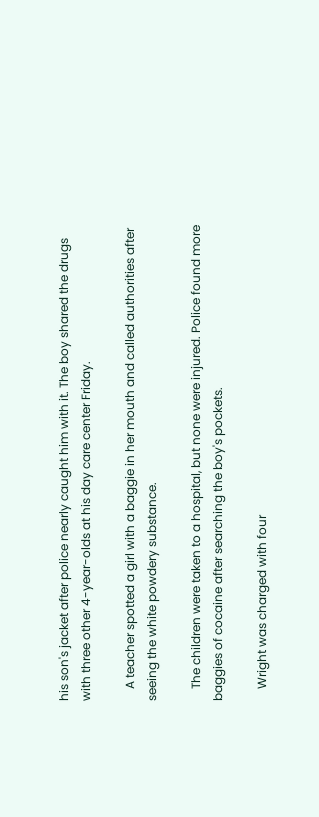his son's jacket after police nearly caught him with it. The boy shared the drugs with three other 4-year-olds at his day care center Friday.

    A teacher spotted a girl with a baggie in her mouth and called authorities after seeing the white powdery substance.

    The children were taken to a hospital, but none were injured. Police found more baggies of cocaine after searching the boy's pockets.

    Wright was charged with four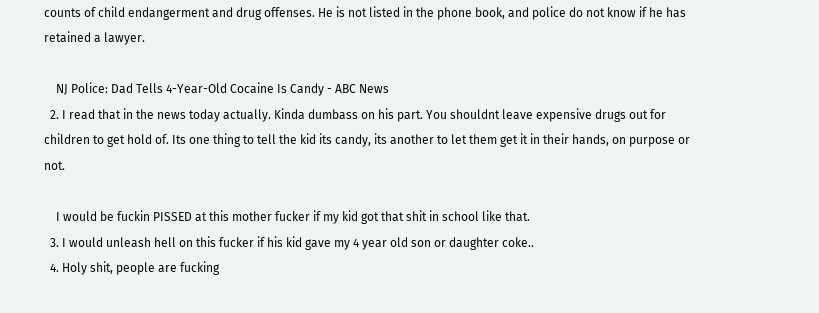counts of child endangerment and drug offenses. He is not listed in the phone book, and police do not know if he has retained a lawyer.

    NJ Police: Dad Tells 4-Year-Old Cocaine Is Candy - ABC News
  2. I read that in the news today actually. Kinda dumbass on his part. You shouldnt leave expensive drugs out for children to get hold of. Its one thing to tell the kid its candy, its another to let them get it in their hands, on purpose or not.

    I would be fuckin PISSED at this mother fucker if my kid got that shit in school like that.
  3. I would unleash hell on this fucker if his kid gave my 4 year old son or daughter coke..
  4. Holy shit, people are fucking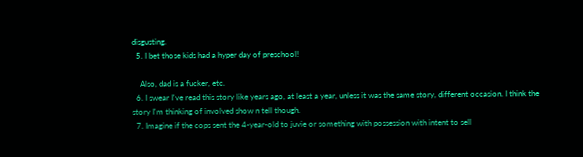disgusting.
  5. I bet those kids had a hyper day of preschool!

    Also, dad is a fucker, etc.
  6. I swear I've read this story like years ago, at least a year, unless it was the same story, different occasion. I think the story I'm thinking of involved show n tell though.
  7. Imagine if the cops sent the 4-year-old to juvie or something with possession with intent to sell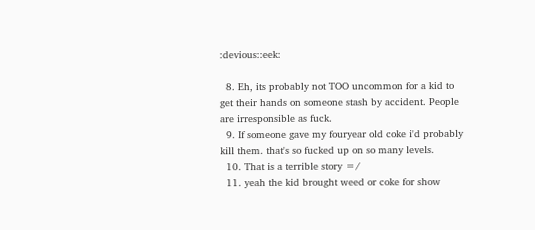:devious::eek:

  8. Eh, its probably not TOO uncommon for a kid to get their hands on someone stash by accident. People are irresponsible as fuck.
  9. If someone gave my fouryear old coke i'd probably kill them. that's so fucked up on so many levels.
  10. That is a terrible story =/
  11. yeah the kid brought weed or coke for show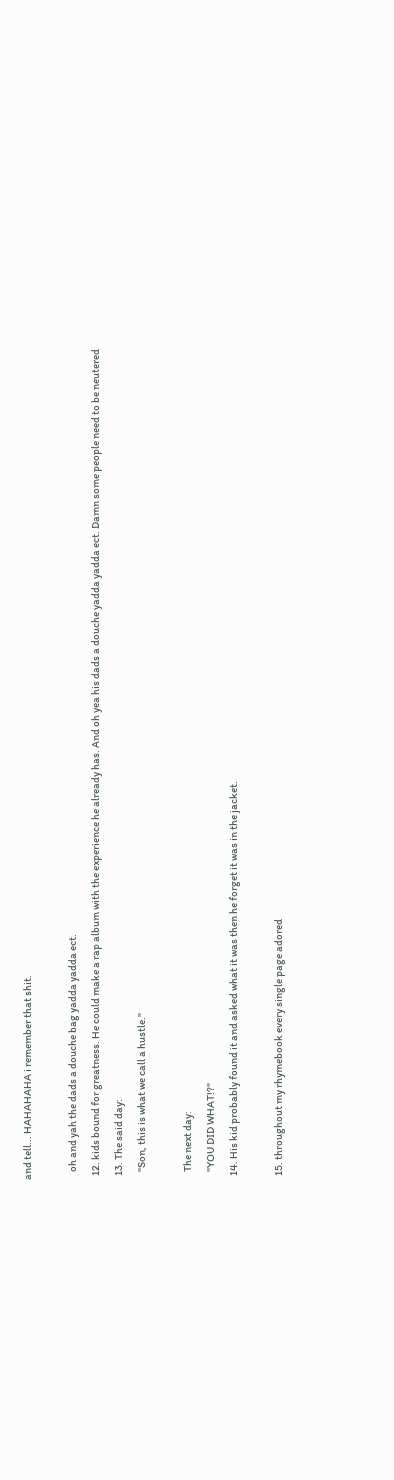and tell... HAHAHAHA i remember that shit.

    oh and yah the dads a douche bag yadda yadda ect.
  12. kids bound for greatness. He could make a rap album with the experience he already has. And oh yea his dads a douche yadda yadda ect. Damn some people need to be neutered
  13. The said day:
    "Son, this is what we call a hustle."

    The next day:
    "YOU DID WHAT!?"
  14. His kid probably found it and asked what it was then he forget it was in the jacket.

  15. throughout my rhymebook every single page adored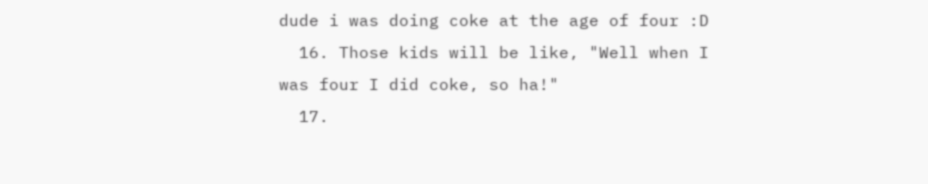dude i was doing coke at the age of four :D
  16. Those kids will be like, "Well when I was four I did coke, so ha!"
  17.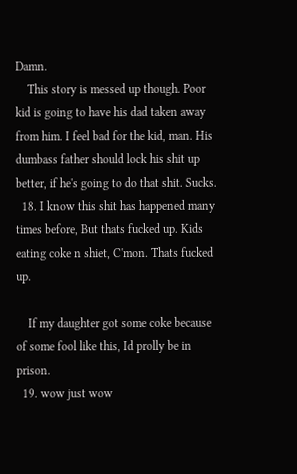Damn.
    This story is messed up though. Poor kid is going to have his dad taken away from him. I feel bad for the kid, man. His dumbass father should lock his shit up better, if he's going to do that shit. Sucks.
  18. I know this shit has happened many times before, But thats fucked up. Kids eating coke n shiet, C'mon. Thats fucked up.

    If my daughter got some coke because of some fool like this, Id prolly be in prison.
  19. wow just wow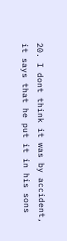20. I dont think it was by accident, it says that he put it in his sons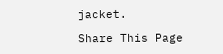jacket.

Share This Page